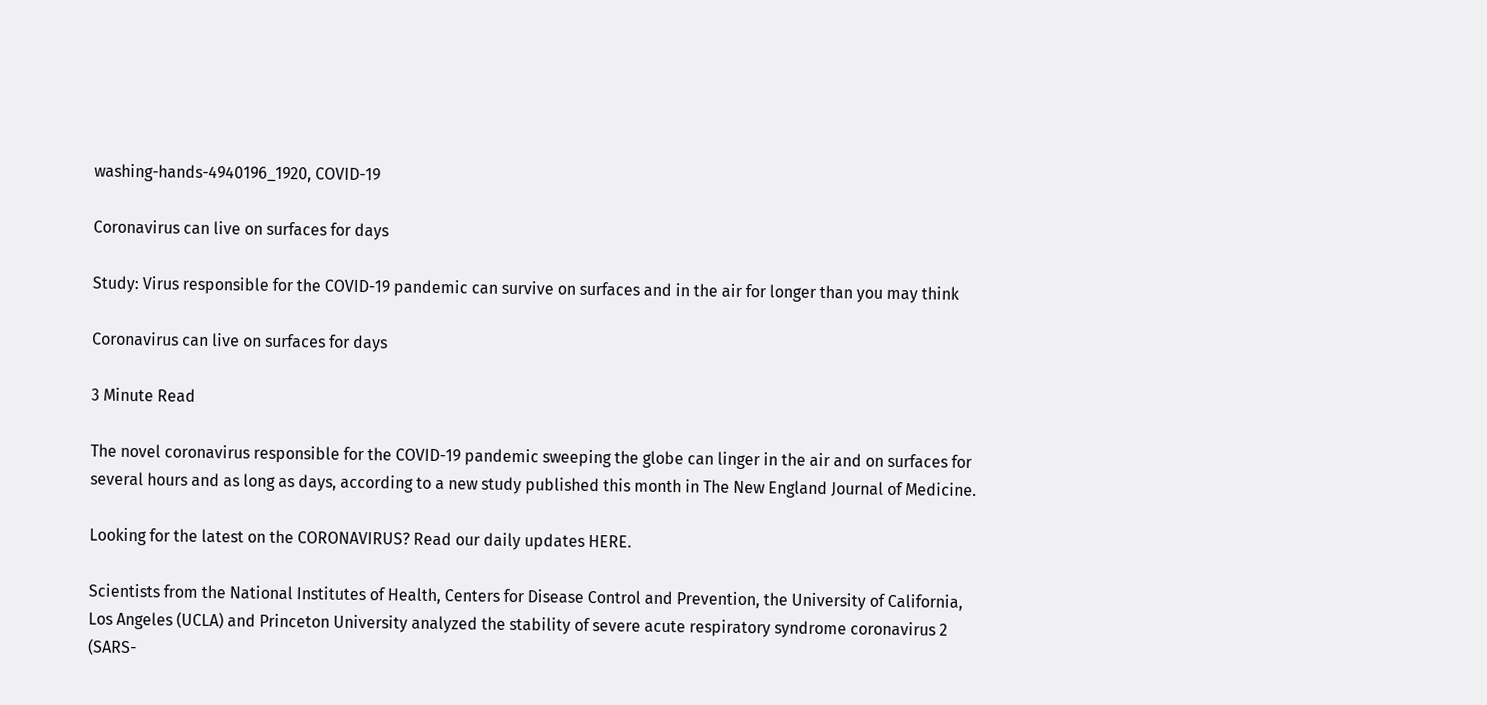washing-hands-4940196_1920, COVID-19

Coronavirus can live on surfaces for days

Study: Virus responsible for the COVID-19 pandemic can survive on surfaces and in the air for longer than you may think

Coronavirus can live on surfaces for days

3 Minute Read

The novel coronavirus responsible for the COVID-19 pandemic sweeping the globe can linger in the air and on surfaces for several hours and as long as days, according to a new study published this month in The New England Journal of Medicine.

Looking for the latest on the CORONAVIRUS? Read our daily updates HERE.

Scientists from the National Institutes of Health, Centers for Disease Control and Prevention, the University of California, Los Angeles (UCLA) and Princeton University analyzed the stability of severe acute respiratory syndrome coronavirus 2 (SARS-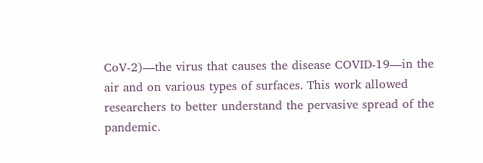CoV-2)—the virus that causes the disease COVID-19—in the air and on various types of surfaces. This work allowed researchers to better understand the pervasive spread of the pandemic.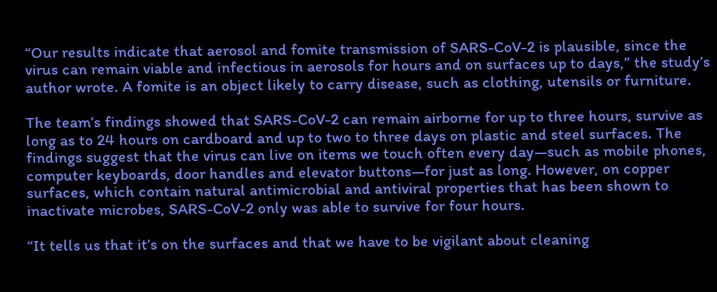“Our results indicate that aerosol and fomite transmission of SARS-CoV-2 is plausible, since the virus can remain viable and infectious in aerosols for hours and on surfaces up to days,” the study’s author wrote. A fomite is an object likely to carry disease, such as clothing, utensils or furniture.

The team’s findings showed that SARS-CoV-2 can remain airborne for up to three hours, survive as long as to 24 hours on cardboard and up to two to three days on plastic and steel surfaces. The findings suggest that the virus can live on items we touch often every day—such as mobile phones, computer keyboards, door handles and elevator buttons—for just as long. However, on copper surfaces, which contain natural antimicrobial and antiviral properties that has been shown to inactivate microbes, SARS-CoV-2 only was able to survive for four hours.

“It tells us that it’s on the surfaces and that we have to be vigilant about cleaning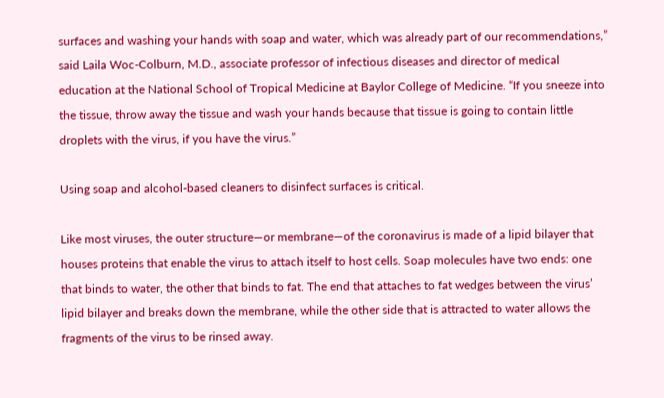surfaces and washing your hands with soap and water, which was already part of our recommendations,” said Laila Woc-Colburn, M.D., associate professor of infectious diseases and director of medical education at the National School of Tropical Medicine at Baylor College of Medicine. “If you sneeze into the tissue, throw away the tissue and wash your hands because that tissue is going to contain little droplets with the virus, if you have the virus.”

Using soap and alcohol-based cleaners to disinfect surfaces is critical.

Like most viruses, the outer structure—or membrane—of the coronavirus is made of a lipid bilayer that houses proteins that enable the virus to attach itself to host cells. Soap molecules have two ends: one that binds to water, the other that binds to fat. The end that attaches to fat wedges between the virus’ lipid bilayer and breaks down the membrane, while the other side that is attracted to water allows the fragments of the virus to be rinsed away.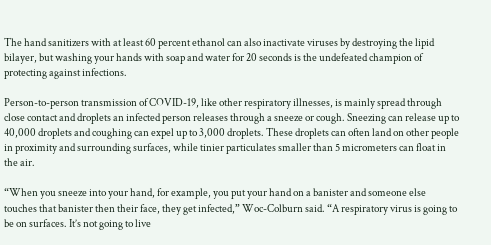The hand sanitizers with at least 60 percent ethanol can also inactivate viruses by destroying the lipid bilayer, but washing your hands with soap and water for 20 seconds is the undefeated champion of protecting against infections.

Person-to-person transmission of COVID-19, like other respiratory illnesses, is mainly spread through close contact and droplets an infected person releases through a sneeze or cough. Sneezing can release up to 40,000 droplets and coughing can expel up to 3,000 droplets. These droplets can often land on other people in proximity and surrounding surfaces, while tinier particulates smaller than 5 micrometers can float in the air.

“When you sneeze into your hand, for example, you put your hand on a banister and someone else touches that banister then their face, they get infected,” Woc-Colburn said. “A respiratory virus is going to be on surfaces. It’s not going to live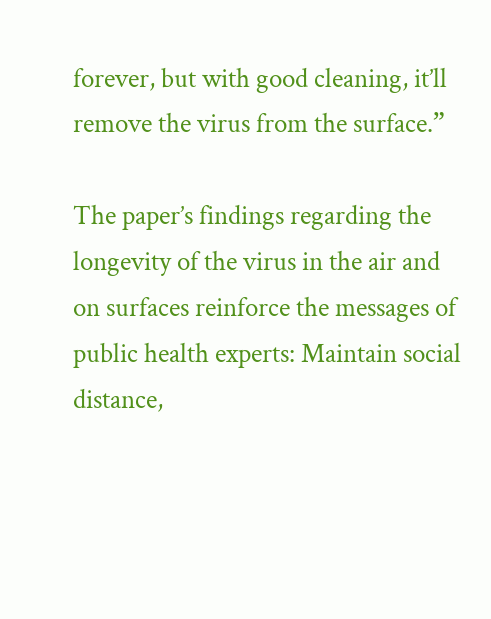forever, but with good cleaning, it’ll remove the virus from the surface.”

The paper’s findings regarding the longevity of the virus in the air and on surfaces reinforce the messages of public health experts: Maintain social distance,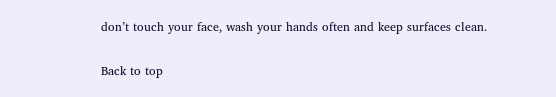don’t touch your face, wash your hands often and keep surfaces clean.

Back to top